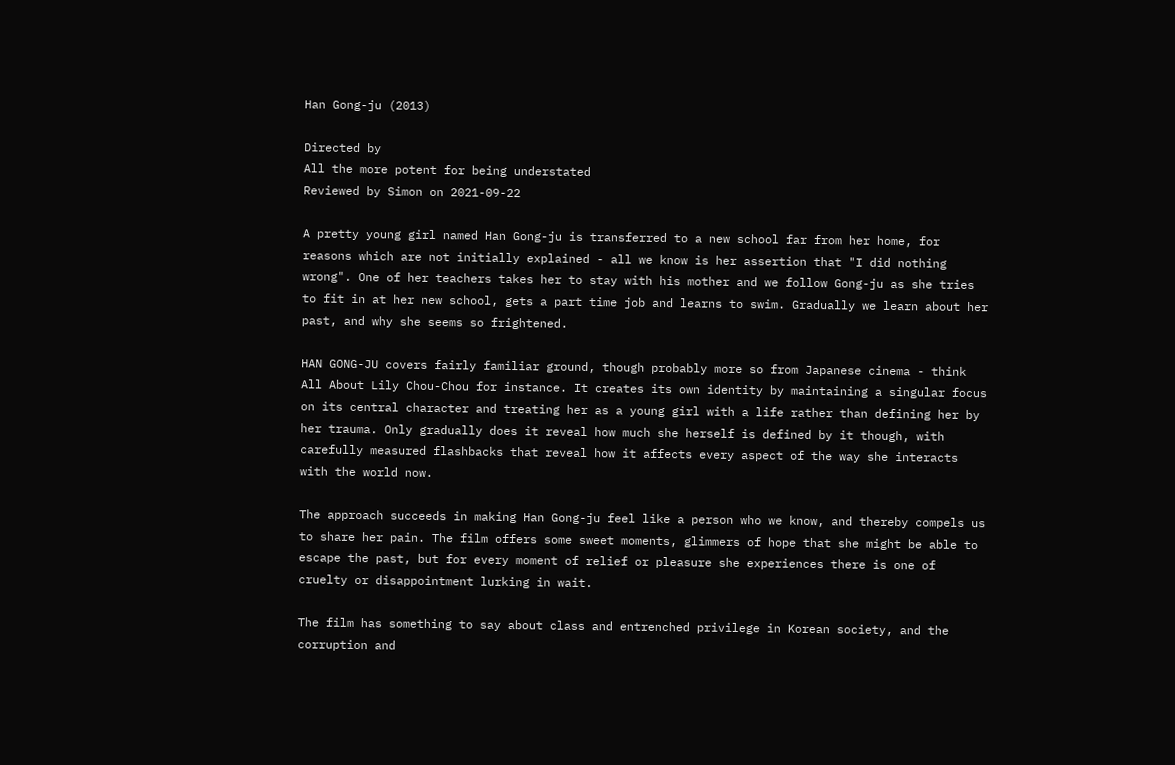Han Gong-ju (2013)

Directed by
All the more potent for being understated
Reviewed by Simon on 2021-09-22

A pretty young girl named Han Gong-ju is transferred to a new school far from her home, for reasons which are not initially explained - all we know is her assertion that "I did nothing wrong". One of her teachers takes her to stay with his mother and we follow Gong-ju as she tries to fit in at her new school, gets a part time job and learns to swim. Gradually we learn about her past, and why she seems so frightened.

HAN GONG-JU covers fairly familiar ground, though probably more so from Japanese cinema - think All About Lily Chou-Chou for instance. It creates its own identity by maintaining a singular focus on its central character and treating her as a young girl with a life rather than defining her by her trauma. Only gradually does it reveal how much she herself is defined by it though, with carefully measured flashbacks that reveal how it affects every aspect of the way she interacts with the world now.

The approach succeeds in making Han Gong-ju feel like a person who we know, and thereby compels us to share her pain. The film offers some sweet moments, glimmers of hope that she might be able to escape the past, but for every moment of relief or pleasure she experiences there is one of cruelty or disappointment lurking in wait.

The film has something to say about class and entrenched privilege in Korean society, and the corruption and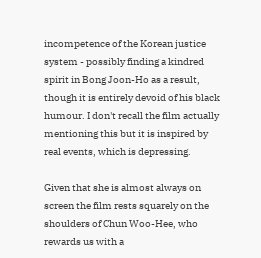incompetence of the Korean justice system - possibly finding a kindred spirit in Bong Joon-Ho as a result, though it is entirely devoid of his black humour. I don't recall the film actually mentioning this but it is inspired by real events, which is depressing.

Given that she is almost always on screen the film rests squarely on the shoulders of Chun Woo-Hee, who rewards us with a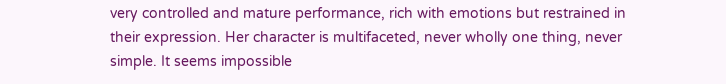very controlled and mature performance, rich with emotions but restrained in their expression. Her character is multifaceted, never wholly one thing, never simple. It seems impossible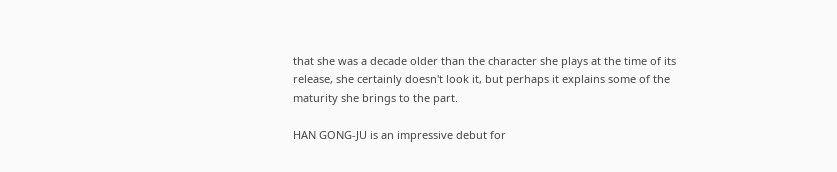that she was a decade older than the character she plays at the time of its release, she certainly doesn't look it, but perhaps it explains some of the maturity she brings to the part.

HAN GONG-JU is an impressive debut for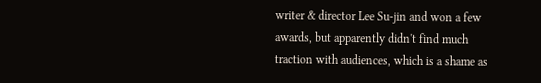writer & director Lee Su-jin and won a few awards, but apparently didn't find much traction with audiences, which is a shame as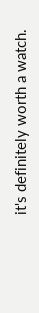it's definitely worth a watch.